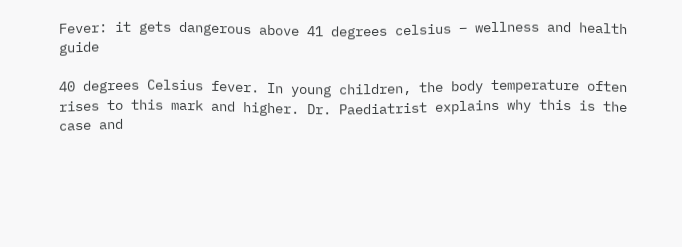Fever: it gets dangerous above 41 degrees celsius – wellness and health guide

40 degrees Celsius fever. In young children, the body temperature often rises to this mark and higher. Dr. Paediatrist explains why this is the case and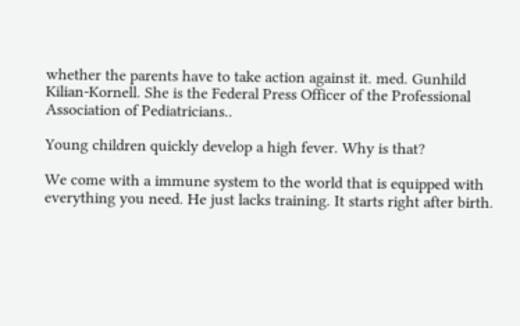whether the parents have to take action against it. med. Gunhild Kilian-Kornell. She is the Federal Press Officer of the Professional Association of Pediatricians..

Young children quickly develop a high fever. Why is that?

We come with a immune system to the world that is equipped with everything you need. He just lacks training. It starts right after birth.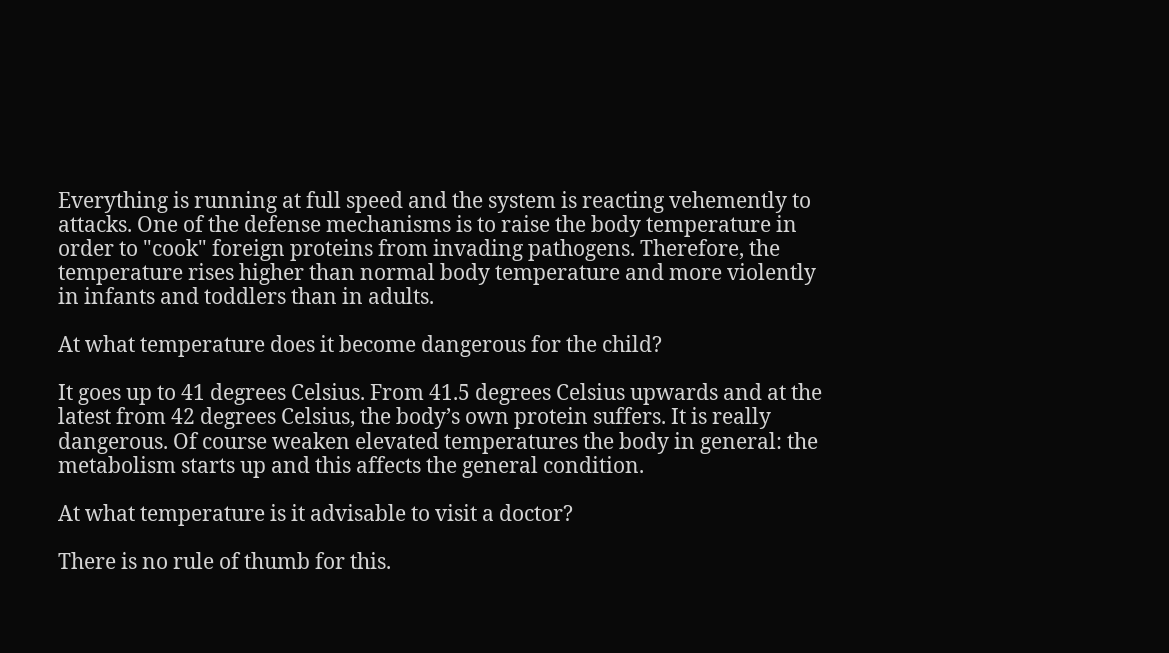Everything is running at full speed and the system is reacting vehemently to attacks. One of the defense mechanisms is to raise the body temperature in order to "cook" foreign proteins from invading pathogens. Therefore, the temperature rises higher than normal body temperature and more violently in infants and toddlers than in adults.

At what temperature does it become dangerous for the child?

It goes up to 41 degrees Celsius. From 41.5 degrees Celsius upwards and at the latest from 42 degrees Celsius, the body’s own protein suffers. It is really dangerous. Of course weaken elevated temperatures the body in general: the metabolism starts up and this affects the general condition.

At what temperature is it advisable to visit a doctor?

There is no rule of thumb for this.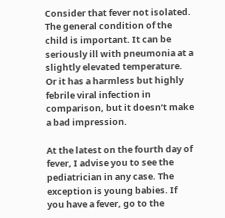Consider that fever not isolated. The general condition of the child is important. It can be seriously ill with pneumonia at a slightly elevated temperature. Or it has a harmless but highly febrile viral infection in comparison, but it doesn’t make a bad impression.

At the latest on the fourth day of fever, I advise you to see the pediatrician in any case. The exception is young babies. If you have a fever, go to the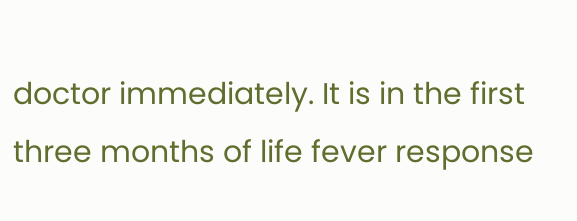doctor immediately. It is in the first three months of life fever response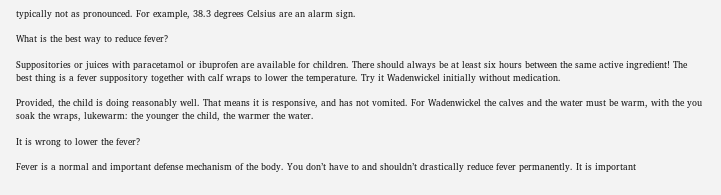typically not as pronounced. For example, 38.3 degrees Celsius are an alarm sign.

What is the best way to reduce fever?

Suppositories or juices with paracetamol or ibuprofen are available for children. There should always be at least six hours between the same active ingredient! The best thing is a fever suppository together with calf wraps to lower the temperature. Try it Wadenwickel initially without medication.

Provided, the child is doing reasonably well. That means it is responsive, and has not vomited. For Wadenwickel the calves and the water must be warm, with the you soak the wraps, lukewarm: the younger the child, the warmer the water.

It is wrong to lower the fever?

Fever is a normal and important defense mechanism of the body. You don’t have to and shouldn’t drastically reduce fever permanently. It is important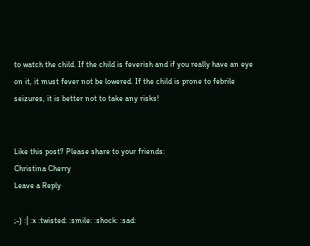to watch the child. If the child is feverish and if you really have an eye on it, it must fever not be lowered. If the child is prone to febrile seizures, it is better not to take any risks!


Like this post? Please share to your friends:
Christina Cherry
Leave a Reply

;-) :| :x :twisted: :smile: :shock: :sad: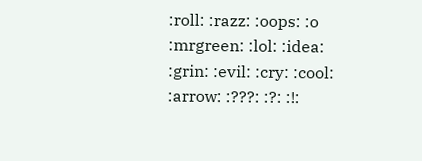:roll: :razz: :oops: :o :mrgreen: :lol: :idea: :grin: :evil: :cry: :cool: :arrow: :???: :?: :!: